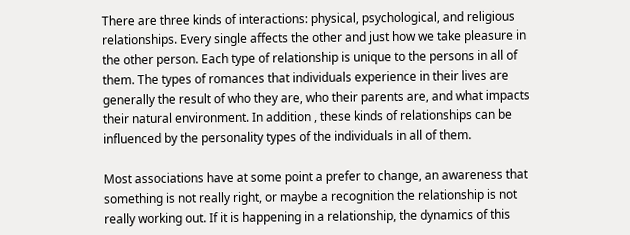There are three kinds of interactions: physical, psychological, and religious relationships. Every single affects the other and just how we take pleasure in the other person. Each type of relationship is unique to the persons in all of them. The types of romances that individuals experience in their lives are generally the result of who they are, who their parents are, and what impacts their natural environment. In addition , these kinds of relationships can be influenced by the personality types of the individuals in all of them.

Most associations have at some point a prefer to change, an awareness that something is not really right, or maybe a recognition the relationship is not really working out. If it is happening in a relationship, the dynamics of this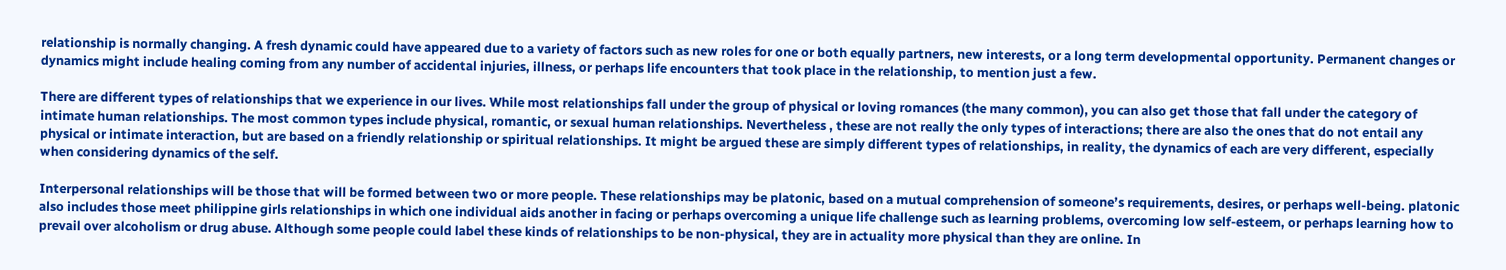relationship is normally changing. A fresh dynamic could have appeared due to a variety of factors such as new roles for one or both equally partners, new interests, or a long term developmental opportunity. Permanent changes or dynamics might include healing coming from any number of accidental injuries, illness, or perhaps life encounters that took place in the relationship, to mention just a few.

There are different types of relationships that we experience in our lives. While most relationships fall under the group of physical or loving romances (the many common), you can also get those that fall under the category of intimate human relationships. The most common types include physical, romantic, or sexual human relationships. Nevertheless , these are not really the only types of interactions; there are also the ones that do not entail any physical or intimate interaction, but are based on a friendly relationship or spiritual relationships. It might be argued these are simply different types of relationships, in reality, the dynamics of each are very different, especially when considering dynamics of the self.

Interpersonal relationships will be those that will be formed between two or more people. These relationships may be platonic, based on a mutual comprehension of someone’s requirements, desires, or perhaps well-being. platonic also includes those meet philippine girls relationships in which one individual aids another in facing or perhaps overcoming a unique life challenge such as learning problems, overcoming low self-esteem, or perhaps learning how to prevail over alcoholism or drug abuse. Although some people could label these kinds of relationships to be non-physical, they are in actuality more physical than they are online. In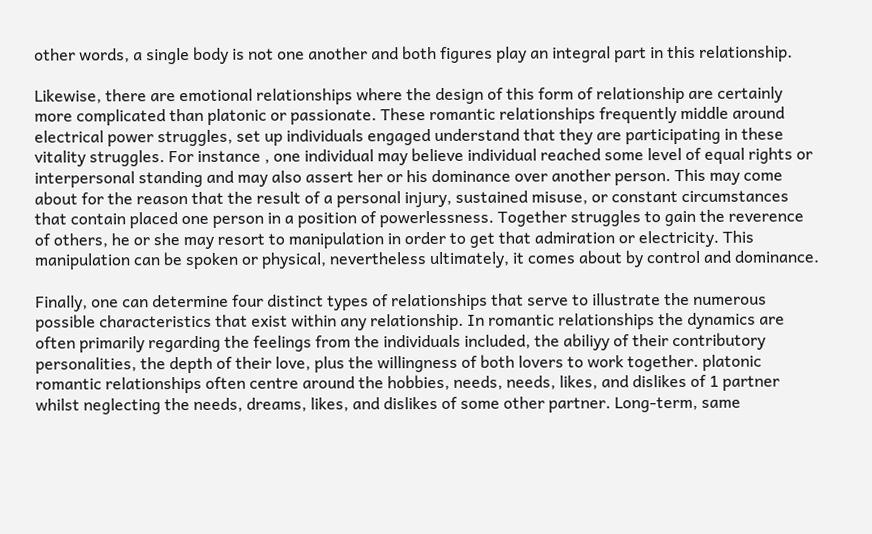other words, a single body is not one another and both figures play an integral part in this relationship.

Likewise, there are emotional relationships where the design of this form of relationship are certainly more complicated than platonic or passionate. These romantic relationships frequently middle around electrical power struggles, set up individuals engaged understand that they are participating in these vitality struggles. For instance , one individual may believe individual reached some level of equal rights or interpersonal standing and may also assert her or his dominance over another person. This may come about for the reason that the result of a personal injury, sustained misuse, or constant circumstances that contain placed one person in a position of powerlessness. Together struggles to gain the reverence of others, he or she may resort to manipulation in order to get that admiration or electricity. This manipulation can be spoken or physical, nevertheless ultimately, it comes about by control and dominance.

Finally, one can determine four distinct types of relationships that serve to illustrate the numerous possible characteristics that exist within any relationship. In romantic relationships the dynamics are often primarily regarding the feelings from the individuals included, the abiliyy of their contributory personalities, the depth of their love, plus the willingness of both lovers to work together. platonic romantic relationships often centre around the hobbies, needs, needs, likes, and dislikes of 1 partner whilst neglecting the needs, dreams, likes, and dislikes of some other partner. Long-term, same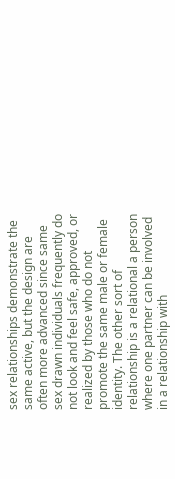sex relationships demonstrate the same active, but the design are often more advanced since same sex drawn individuals frequently do not look and feel safe, approved, or realized by those who do not promote the same male or female identity. The other sort of relationship is a relational a person where one partner can be involved in a relationship with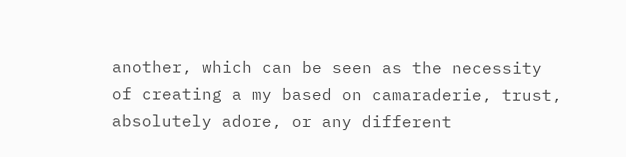another, which can be seen as the necessity of creating a my based on camaraderie, trust, absolutely adore, or any different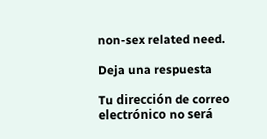non-sex related need.

Deja una respuesta

Tu dirección de correo electrónico no será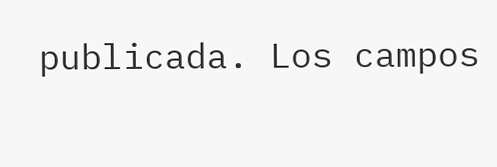publicada. Los campos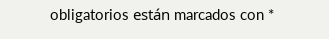obligatorios están marcados con *